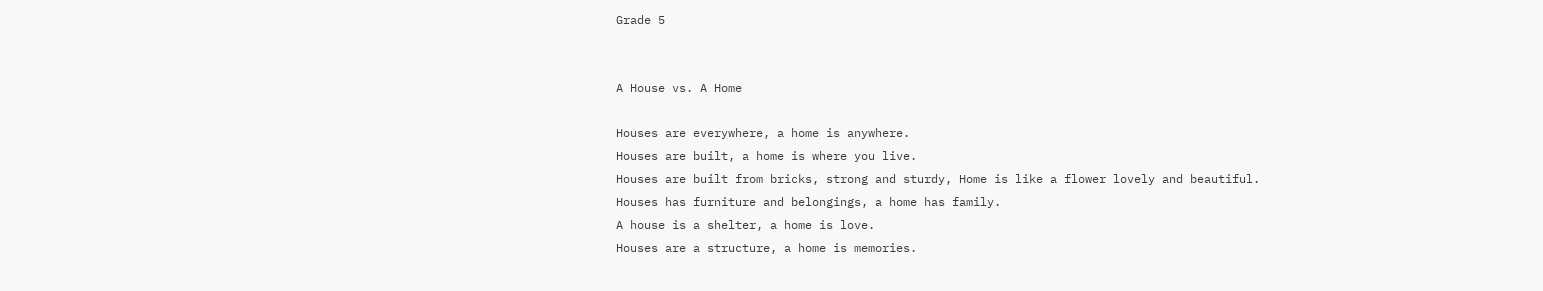Grade 5


A House vs. A Home

Houses are everywhere, a home is anywhere.
Houses are built, a home is where you live.
Houses are built from bricks, strong and sturdy, Home is like a flower lovely and beautiful.
Houses has furniture and belongings, a home has family.
A house is a shelter, a home is love.
Houses are a structure, a home is memories.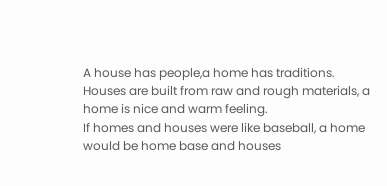A house has people,a home has traditions.
Houses are built from raw and rough materials, a home is nice and warm feeling.
If homes and houses were like baseball, a home would be home base and houses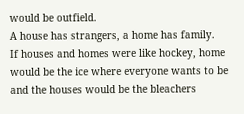would be outfield.
A house has strangers, a home has family.
If houses and homes were like hockey, home would be the ice where everyone wants to be and the houses would be the bleachers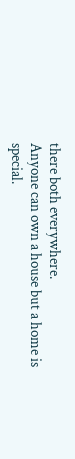there both everywhere.
Anyone can own a house but a home is special.